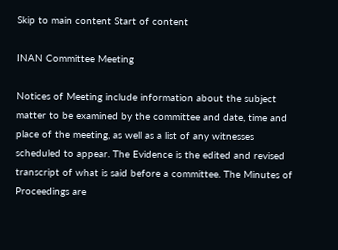Skip to main content Start of content

INAN Committee Meeting

Notices of Meeting include information about the subject matter to be examined by the committee and date, time and place of the meeting, as well as a list of any witnesses scheduled to appear. The Evidence is the edited and revised transcript of what is said before a committee. The Minutes of Proceedings are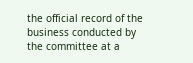the official record of the business conducted by the committee at a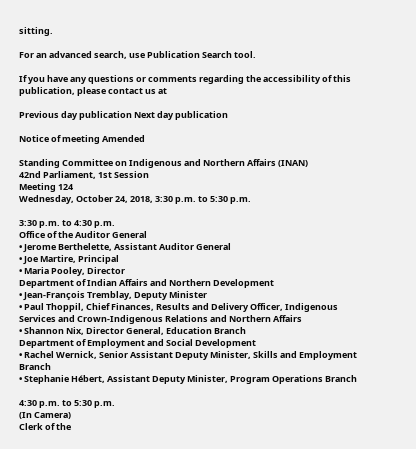sitting.

For an advanced search, use Publication Search tool.

If you have any questions or comments regarding the accessibility of this publication, please contact us at

Previous day publication Next day publication

Notice of meeting Amended

Standing Committee on Indigenous and Northern Affairs (INAN)
42nd Parliament, 1st Session
Meeting 124
Wednesday, October 24, 2018, 3:30 p.m. to 5:30 p.m.

3:30 p.m. to 4:30 p.m.
Office of the Auditor General
• Jerome Berthelette, Assistant Auditor General
• Joe Martire, Principal
• Maria Pooley, Director
Department of Indian Affairs and Northern Development
• Jean-François Tremblay, Deputy Minister
• Paul Thoppil, Chief Finances, Results and Delivery Officer, Indigenous Services and Crown-Indigenous Relations and Northern Affairs
• Shannon Nix, Director General, Education Branch
Department of Employment and Social Development
• Rachel Wernick, Senior Assistant Deputy Minister, Skills and Employment Branch
• Stephanie Hébert, Assistant Deputy Minister, Program Operations Branch

4:30 p.m. to 5:30 p.m.
(In Camera)
Clerk of the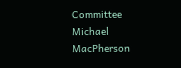Committee
Michael MacPherson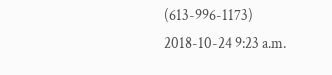(613-996-1173)
2018-10-24 9:23 a.m.